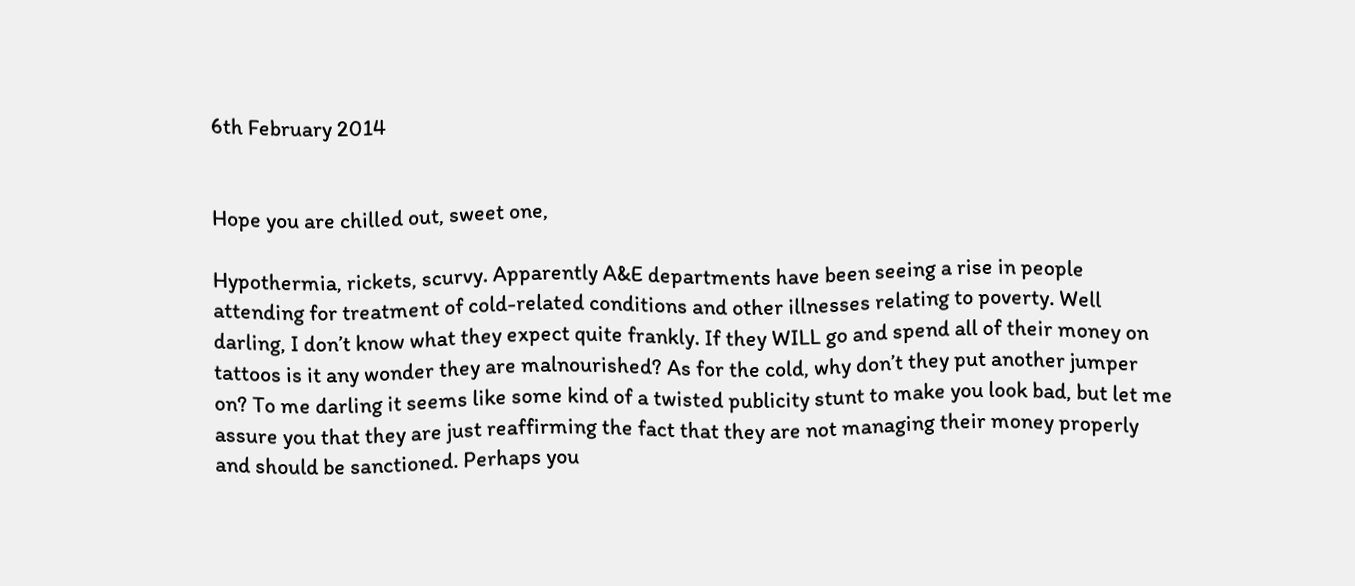6th February 2014


Hope you are chilled out, sweet one,

Hypothermia, rickets, scurvy. Apparently A&E departments have been seeing a rise in people attending for treatment of cold-related conditions and other illnesses relating to poverty. Well darling, I don’t know what they expect quite frankly. If they WILL go and spend all of their money on tattoos is it any wonder they are malnourished? As for the cold, why don’t they put another jumper on? To me darling it seems like some kind of a twisted publicity stunt to make you look bad, but let me assure you that they are just reaffirming the fact that they are not managing their money properly and should be sanctioned. Perhaps you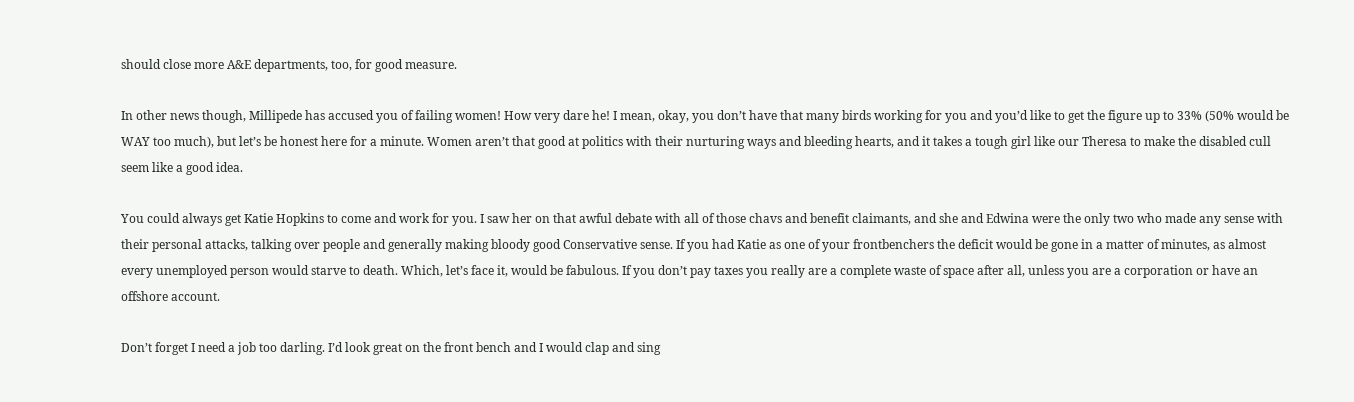should close more A&E departments, too, for good measure.

In other news though, Millipede has accused you of failing women! How very dare he! I mean, okay, you don’t have that many birds working for you and you’d like to get the figure up to 33% (50% would be WAY too much), but let’s be honest here for a minute. Women aren’t that good at politics with their nurturing ways and bleeding hearts, and it takes a tough girl like our Theresa to make the disabled cull seem like a good idea.

You could always get Katie Hopkins to come and work for you. I saw her on that awful debate with all of those chavs and benefit claimants, and she and Edwina were the only two who made any sense with their personal attacks, talking over people and generally making bloody good Conservative sense. If you had Katie as one of your frontbenchers the deficit would be gone in a matter of minutes, as almost every unemployed person would starve to death. Which, let’s face it, would be fabulous. If you don’t pay taxes you really are a complete waste of space after all, unless you are a corporation or have an offshore account.

Don’t forget I need a job too darling. I’d look great on the front bench and I would clap and sing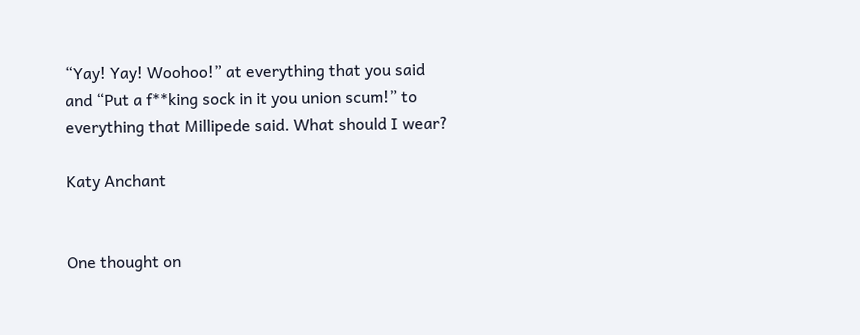“Yay! Yay! Woohoo!” at everything that you said and “Put a f**king sock in it you union scum!” to everything that Millipede said. What should I wear?

Katy Anchant


One thought on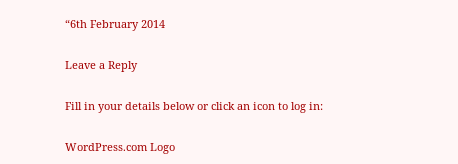“6th February 2014

Leave a Reply

Fill in your details below or click an icon to log in:

WordPress.com Logo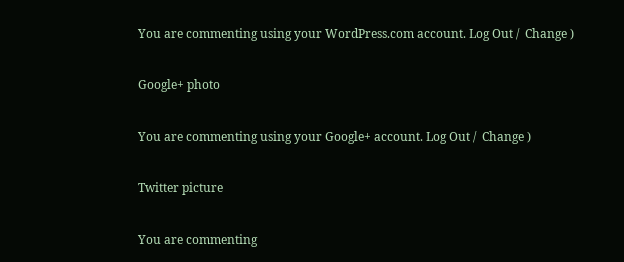You are commenting using your WordPress.com account. Log Out /  Change )

Google+ photo

You are commenting using your Google+ account. Log Out /  Change )

Twitter picture

You are commenting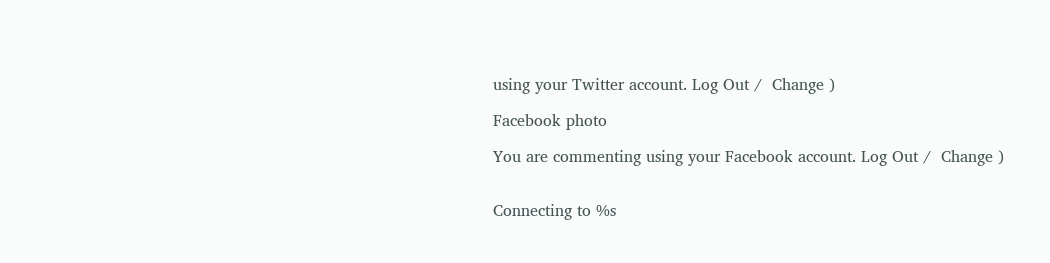using your Twitter account. Log Out /  Change )

Facebook photo

You are commenting using your Facebook account. Log Out /  Change )


Connecting to %s